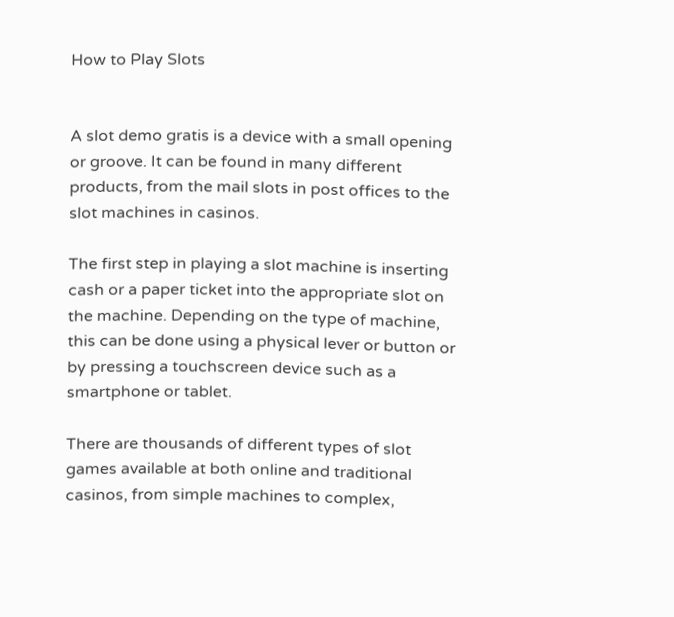How to Play Slots


A slot demo gratis is a device with a small opening or groove. It can be found in many different products, from the mail slots in post offices to the slot machines in casinos.

The first step in playing a slot machine is inserting cash or a paper ticket into the appropriate slot on the machine. Depending on the type of machine, this can be done using a physical lever or button or by pressing a touchscreen device such as a smartphone or tablet.

There are thousands of different types of slot games available at both online and traditional casinos, from simple machines to complex,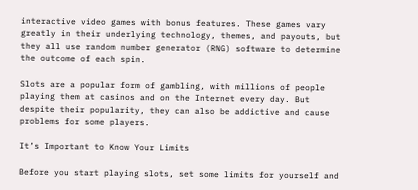interactive video games with bonus features. These games vary greatly in their underlying technology, themes, and payouts, but they all use random number generator (RNG) software to determine the outcome of each spin.

Slots are a popular form of gambling, with millions of people playing them at casinos and on the Internet every day. But despite their popularity, they can also be addictive and cause problems for some players.

It’s Important to Know Your Limits

Before you start playing slots, set some limits for yourself and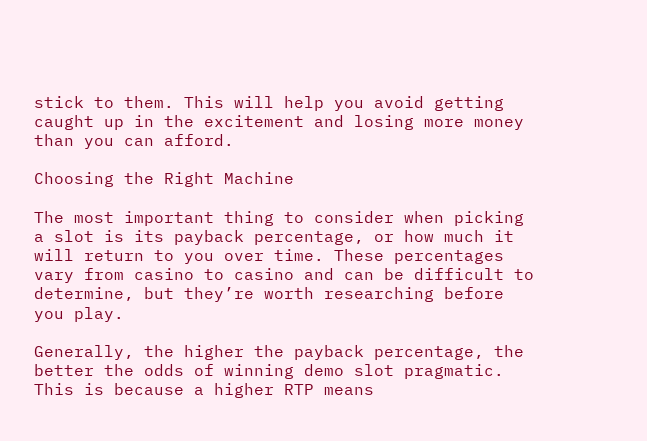stick to them. This will help you avoid getting caught up in the excitement and losing more money than you can afford.

Choosing the Right Machine

The most important thing to consider when picking a slot is its payback percentage, or how much it will return to you over time. These percentages vary from casino to casino and can be difficult to determine, but they’re worth researching before you play.

Generally, the higher the payback percentage, the better the odds of winning demo slot pragmatic. This is because a higher RTP means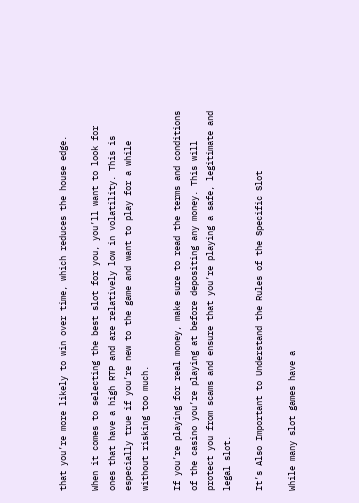that you’re more likely to win over time, which reduces the house edge.

When it comes to selecting the best slot for you, you’ll want to look for ones that have a high RTP and are relatively low in volatility. This is especially true if you’re new to the game and want to play for a while without risking too much.

If you’re playing for real money, make sure to read the terms and conditions of the casino you’re playing at before depositing any money. This will protect you from scams and ensure that you’re playing a safe, legitimate and legal slot.

It’s Also Important to Understand the Rules of the Specific Slot

While many slot games have a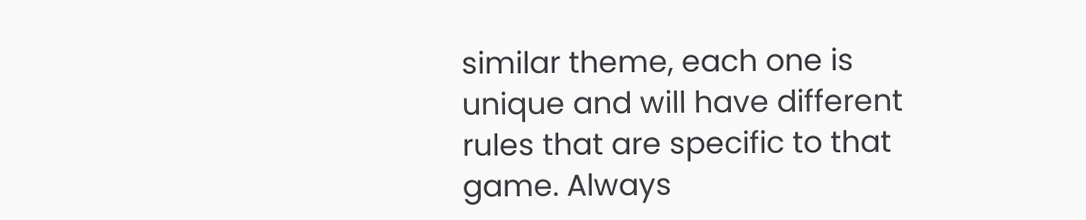similar theme, each one is unique and will have different rules that are specific to that game. Always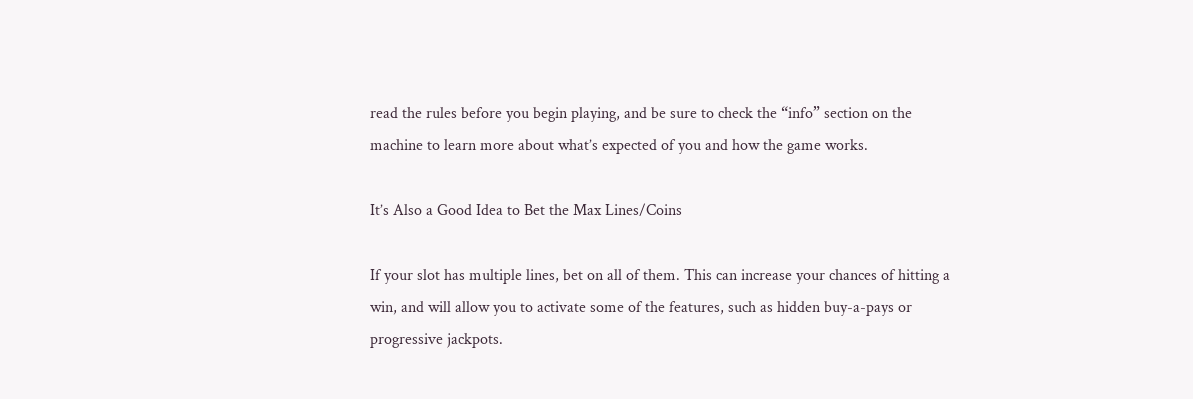read the rules before you begin playing, and be sure to check the “info” section on the machine to learn more about what’s expected of you and how the game works.

It’s Also a Good Idea to Bet the Max Lines/Coins

If your slot has multiple lines, bet on all of them. This can increase your chances of hitting a win, and will allow you to activate some of the features, such as hidden buy-a-pays or progressive jackpots.